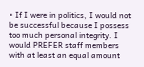• If I were in politics, I would not be successful because I possess too much personal integrity. I would PREFER staff members with at least an equal amount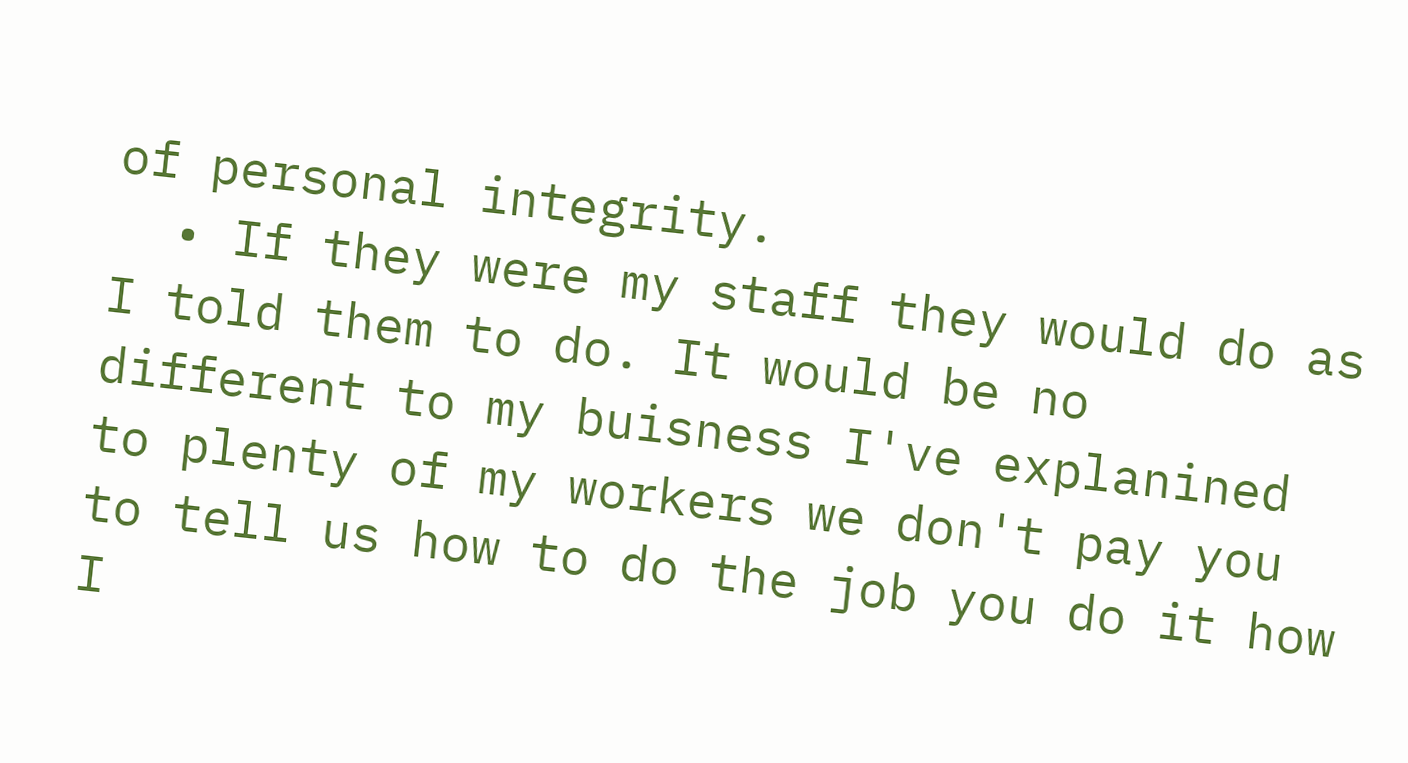of personal integrity.
  • If they were my staff they would do as I told them to do. It would be no different to my buisness I've explanined to plenty of my workers we don't pay you to tell us how to do the job you do it how I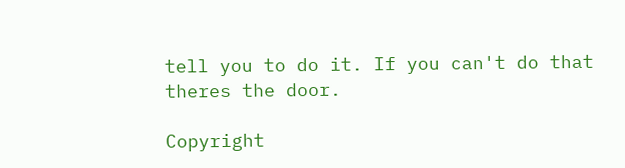tell you to do it. If you can't do that theres the door.

Copyright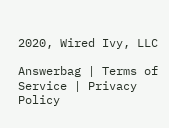2020, Wired Ivy, LLC

Answerbag | Terms of Service | Privacy Policy